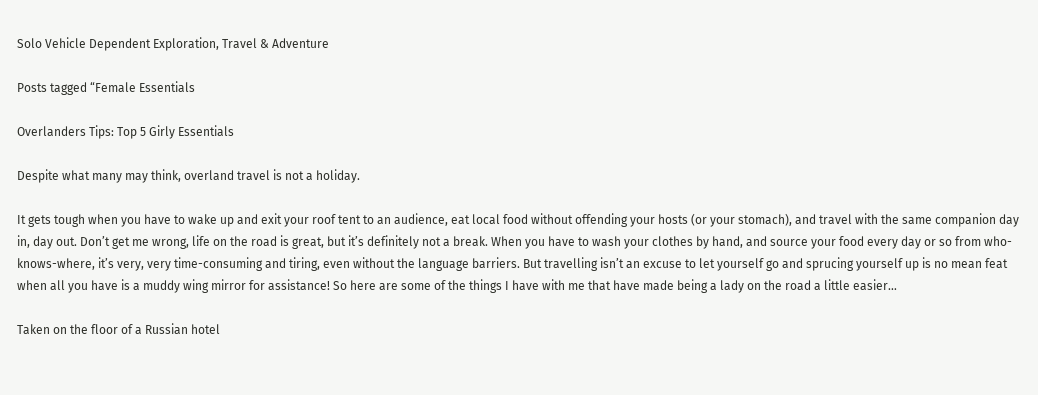Solo Vehicle Dependent Exploration, Travel & Adventure

Posts tagged “Female Essentials

Overlanders Tips: Top 5 Girly Essentials

Despite what many may think, overland travel is not a holiday.

It gets tough when you have to wake up and exit your roof tent to an audience, eat local food without offending your hosts (or your stomach), and travel with the same companion day in, day out. Don’t get me wrong, life on the road is great, but it’s definitely not a break. When you have to wash your clothes by hand, and source your food every day or so from who-knows-where, it’s very, very time-consuming and tiring, even without the language barriers. But travelling isn’t an excuse to let yourself go and sprucing yourself up is no mean feat when all you have is a muddy wing mirror for assistance! So here are some of the things I have with me that have made being a lady on the road a little easier…

Taken on the floor of a Russian hotel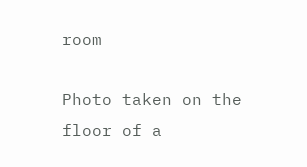room

Photo taken on the floor of a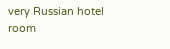very Russian hotel room